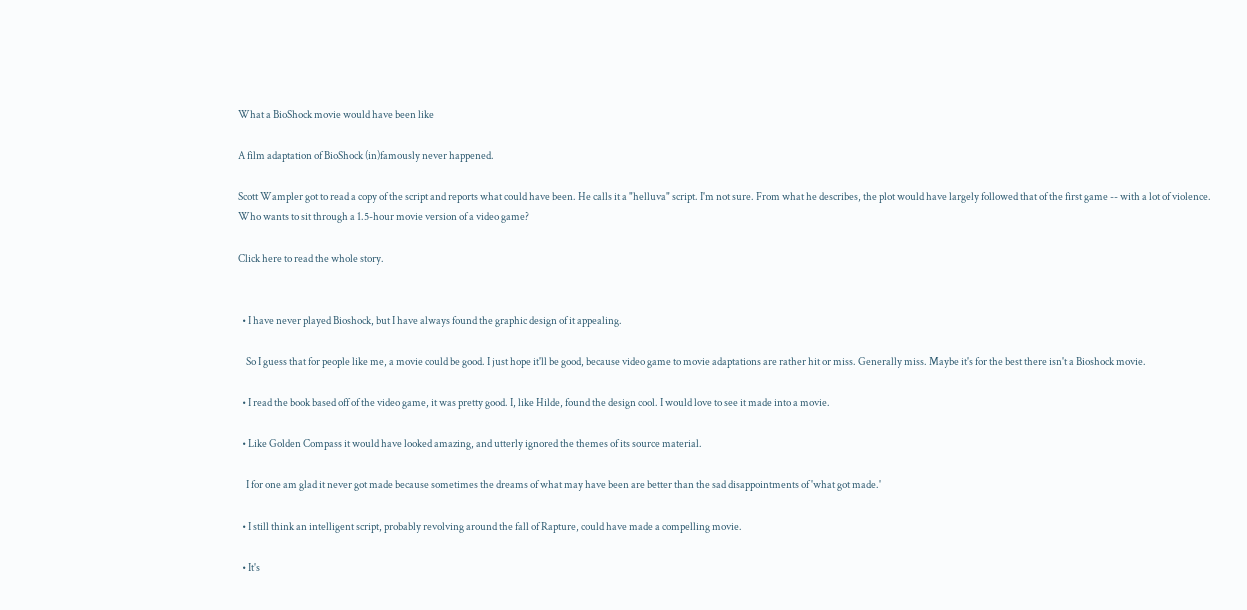What a BioShock movie would have been like

A film adaptation of BioShock (in)famously never happened.

Scott Wampler got to read a copy of the script and reports what could have been. He calls it a "helluva" script. I'm not sure. From what he describes, the plot would have largely followed that of the first game -- with a lot of violence. Who wants to sit through a 1.5-hour movie version of a video game?

Click here to read the whole story.


  • I have never played Bioshock, but I have always found the graphic design of it appealing.

    So I guess that for people like me, a movie could be good. I just hope it'll be good, because video game to movie adaptations are rather hit or miss. Generally miss. Maybe it's for the best there isn't a Bioshock movie.

  • I read the book based off of the video game, it was pretty good. I, like Hilde, found the design cool. I would love to see it made into a movie.

  • Like Golden Compass it would have looked amazing, and utterly ignored the themes of its source material.

    I for one am glad it never got made because sometimes the dreams of what may have been are better than the sad disappointments of 'what got made.'

  • I still think an intelligent script, probably revolving around the fall of Rapture, could have made a compelling movie.

  • It's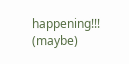happening!!! (maybe)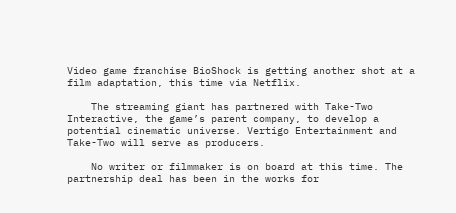Video game franchise BioShock is getting another shot at a film adaptation, this time via Netflix.

    The streaming giant has partnered with Take-Two Interactive, the game’s parent company, to develop a potential cinematic universe. Vertigo Entertainment and Take-Two will serve as producers.

    No writer or filmmaker is on board at this time. The partnership deal has been in the works for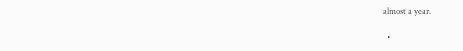almost a year.

  •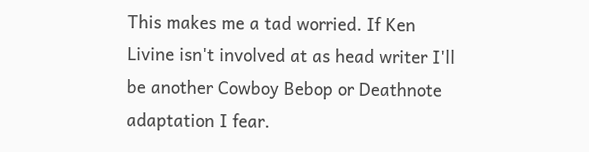This makes me a tad worried. If Ken Livine isn't involved at as head writer I'll be another Cowboy Bebop or Deathnote adaptation I fear.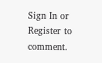Sign In or Register to comment.